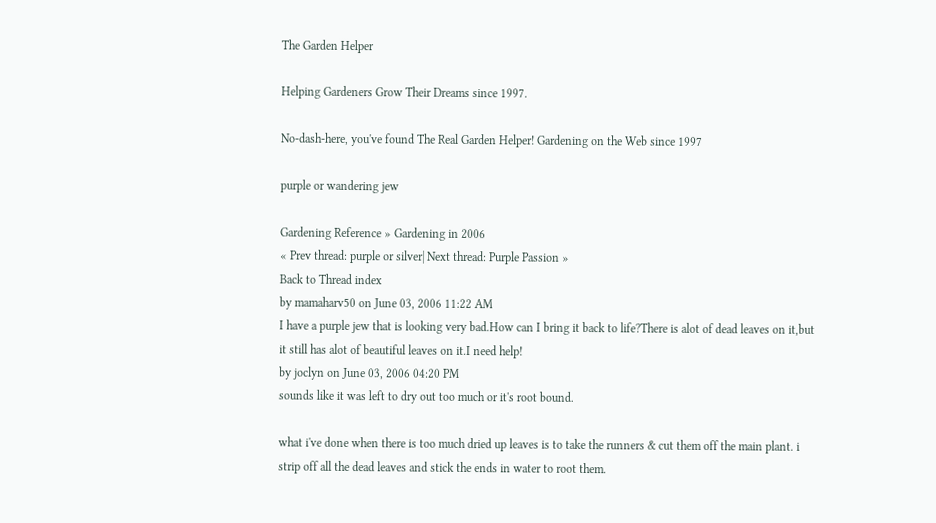The Garden Helper

Helping Gardeners Grow Their Dreams since 1997.

No-dash-here, you've found The Real Garden Helper! Gardening on the Web since 1997

purple or wandering jew

Gardening Reference » Gardening in 2006
« Prev thread: purple or silver| Next thread: Purple Passion »
Back to Thread index
by mamaharv50 on June 03, 2006 11:22 AM
I have a purple jew that is looking very bad.How can I bring it back to life?There is alot of dead leaves on it,but it still has alot of beautiful leaves on it.I need help!
by joclyn on June 03, 2006 04:20 PM
sounds like it was left to dry out too much or it's root bound.

what i've done when there is too much dried up leaves is to take the runners & cut them off the main plant. i strip off all the dead leaves and stick the ends in water to root them.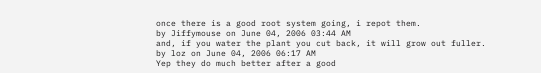once there is a good root system going, i repot them.
by Jiffymouse on June 04, 2006 03:44 AM
and, if you water the plant you cut back, it will grow out fuller.
by loz on June 04, 2006 06:17 AM
Yep they do much better after a good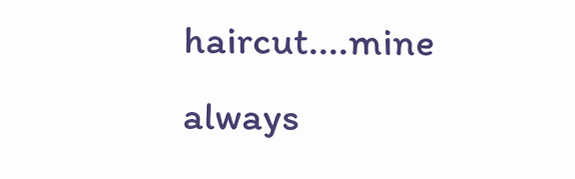haircut....mine always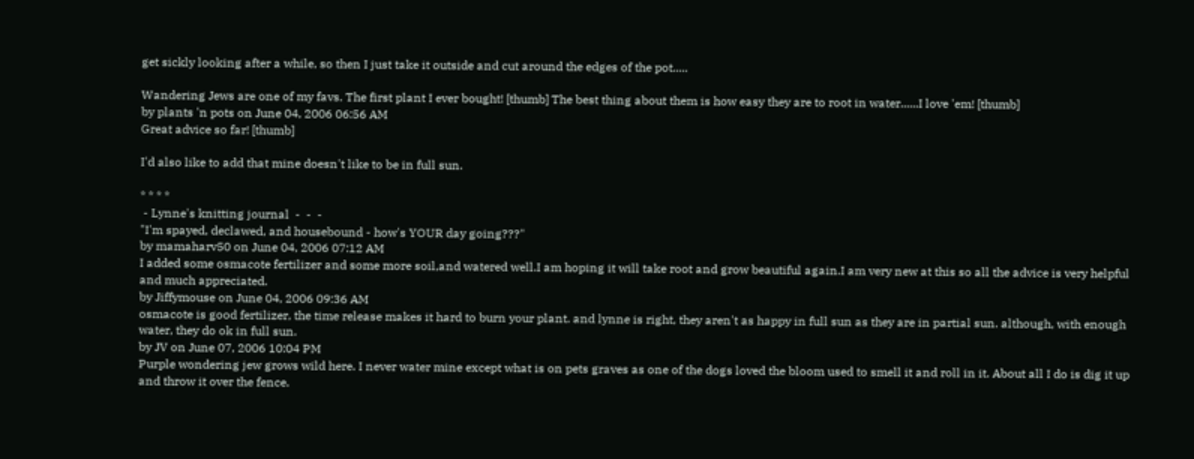get sickly looking after a while, so then I just take it outside and cut around the edges of the pot.....

Wandering Jews are one of my favs. The first plant I ever bought! [thumb] The best thing about them is how easy they are to root in water......I love 'em! [thumb]
by plants 'n pots on June 04, 2006 06:56 AM
Great advice so far! [thumb]

I'd also like to add that mine doesn't like to be in full sun.

* * * *
 - Lynne's knitting journal  -  -  -
"I'm spayed, declawed, and housebound - how's YOUR day going???"
by mamaharv50 on June 04, 2006 07:12 AM
I added some osmacote fertilizer and some more soil,and watered well.I am hoping it will take root and grow beautiful again.I am very new at this so all the advice is very helpful and much appreciated.
by Jiffymouse on June 04, 2006 09:36 AM
osmacote is good fertilizer, the time release makes it hard to burn your plant. and lynne is right, they aren't as happy in full sun as they are in partial sun. although, with enough water, they do ok in full sun.
by JV on June 07, 2006 10:04 PM
Purple wondering jew grows wild here. I never water mine except what is on pets graves as one of the dogs loved the bloom used to smell it and roll in it. About all I do is dig it up and throw it over the fence.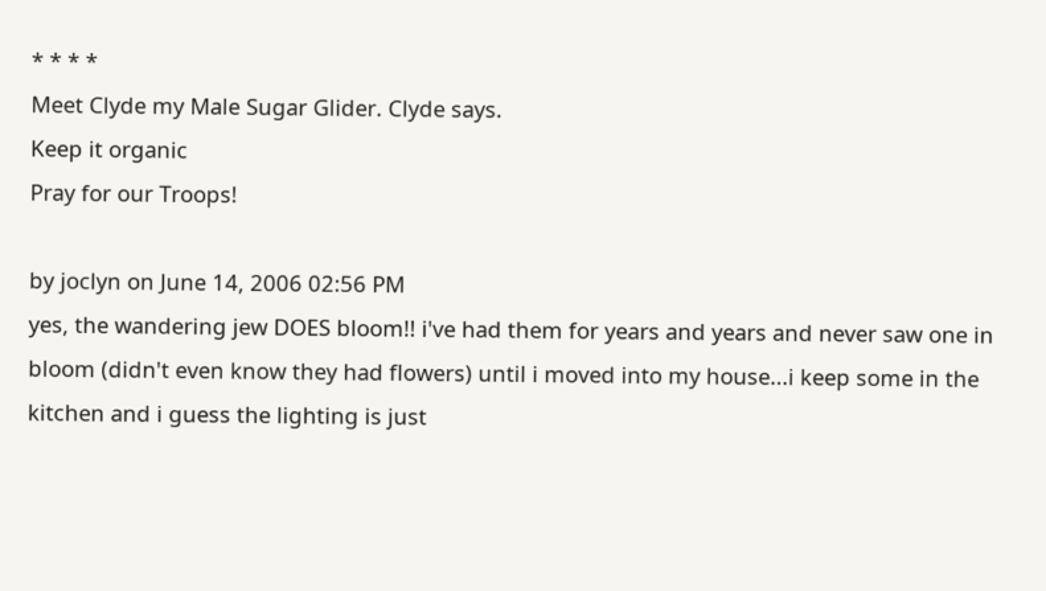* * * *
Meet Clyde my Male Sugar Glider. Clyde says.
Keep it organic
Pray for our Troops!

by joclyn on June 14, 2006 02:56 PM
yes, the wandering jew DOES bloom!! i've had them for years and years and never saw one in bloom (didn't even know they had flowers) until i moved into my house...i keep some in the kitchen and i guess the lighting is just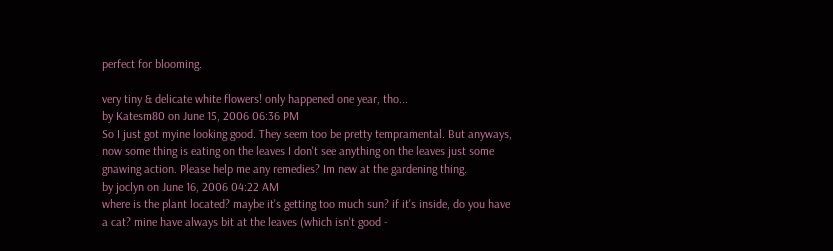perfect for blooming.

very tiny & delicate white flowers! only happened one year, tho...
by Katesm80 on June 15, 2006 06:36 PM
So I just got myine looking good. They seem too be pretty tempramental. But anyways, now some thing is eating on the leaves I don't see anything on the leaves just some gnawing action. Please help me any remedies? Im new at the gardening thing.
by joclyn on June 16, 2006 04:22 AM
where is the plant located? maybe it's getting too much sun? if it's inside, do you have a cat? mine have always bit at the leaves (which isn't good -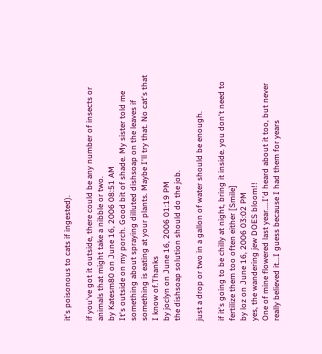it's poisonous to cats if ingested).

if you've got it outside, there could be any number of insects or animals that might take a nibble or two.
by Katesm80 on June 16, 2006 08:51 AM
It's outside on my porch. Good bit of shade. My sister told me something about spraying dilluted dishsoap on the leaves if something is eating at your plants. Maybe I'll try that. No cat's that I know of.Thanks
by joclyn on June 16, 2006 01:19 PM
the dishsoap solution should do the job.

just a drop or two in a gallon of water should be enough.

if it's going to be chilly at night, bring it inside. you don't need to fertilize them too often either [Smile]
by loz on June 16, 2006 03:02 PM
yes, the wandering jew DOES bloom!!
One of mine flowered last year....I'd heard about it too, but never really believed it...I guess because I had them for years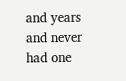and years and never had one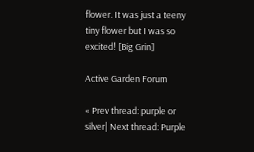flower. It was just a teeny tiny flower but I was so excited! [Big Grin]

Active Garden Forum

« Prev thread: purple or silver| Next thread: Purple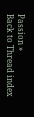Passion »
Back to Thread index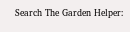Search The Garden Helper: